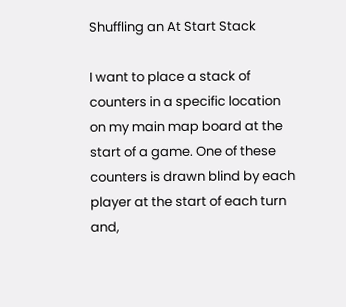Shuffling an At Start Stack

I want to place a stack of counters in a specific location on my main map board at the start of a game. One of these counters is drawn blind by each player at the start of each turn and,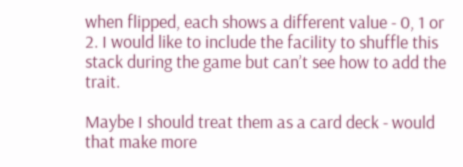when flipped, each shows a different value - 0, 1 or 2. I would like to include the facility to shuffle this stack during the game but can’t see how to add the trait.

Maybe I should treat them as a card deck - would that make more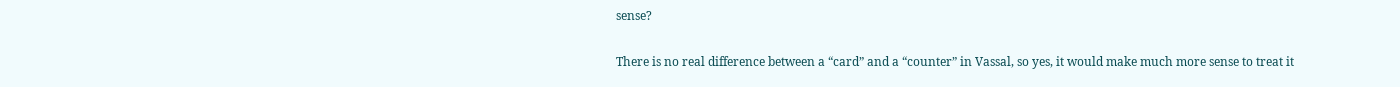sense?

There is no real difference between a “card” and a “counter” in Vassal, so yes, it would make much more sense to treat it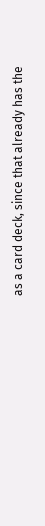as a card deck, since that already has the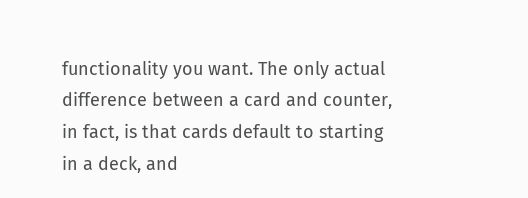functionality you want. The only actual difference between a card and counter, in fact, is that cards default to starting in a deck, and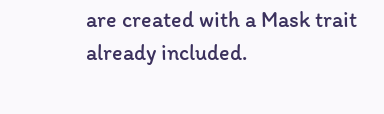are created with a Mask trait already included.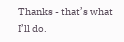Thanks - that’s what I’ll do.